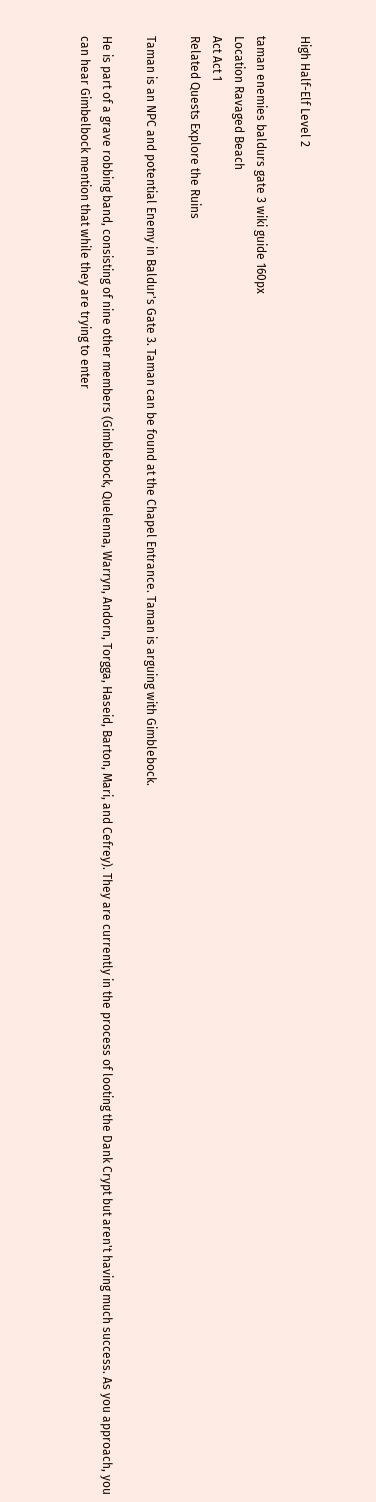High Half-Elf Level 2

taman enemies baldurs gate 3 wiki guide 160px
Location Ravaged Beach
Act Act 1
Related Quests Explore the Ruins

Taman is an NPC and potential Enemy in Baldur's Gate 3. Taman can be found at the Chapel Entrance. Taman is arguing with Gimblebock.

He is part of a grave robbing band, consisting of nine other members (Gimblebock, Quelenna, Warryn, Andorn, Torgga, Haseid, Barton, Mari, and Cefrey). They are currently in the process of looting the Dank Crypt but aren't having much success. As you approach, you can hear Gimbelbock mention that while they are trying to enter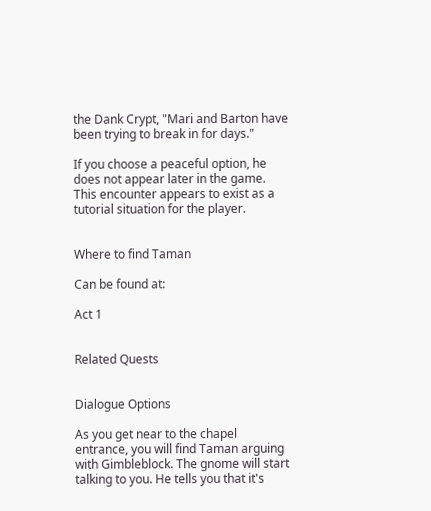the Dank Crypt, "Mari and Barton have been trying to break in for days."

If you choose a peaceful option, he does not appear later in the game. This encounter appears to exist as a tutorial situation for the player.


Where to find Taman

Can be found at:

Act 1


Related Quests


Dialogue Options

As you get near to the chapel entrance, you will find Taman arguing with Gimbleblock. The gnome will start talking to you. He tells you that it's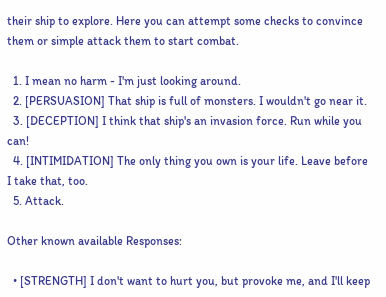their ship to explore. Here you can attempt some checks to convince them or simple attack them to start combat.

  1. I mean no harm - I'm just looking around.
  2. [PERSUASION] That ship is full of monsters. I wouldn't go near it.
  3. [DECEPTION] I think that ship's an invasion force. Run while you can!
  4. [INTIMIDATION] The only thing you own is your life. Leave before I take that, too.
  5. Attack.

Other known available Responses:

  • [STRENGTH] I don't want to hurt you, but provoke me, and I'll keep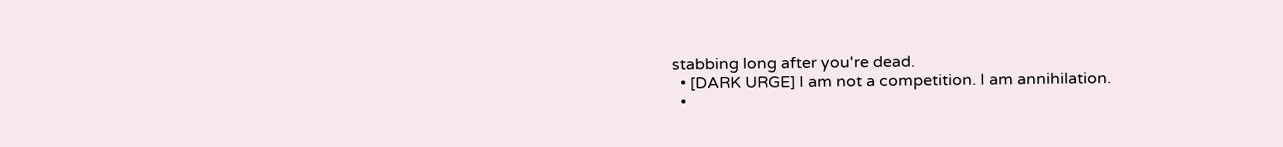stabbing long after you're dead.
  • [DARK URGE] I am not a competition. I am annihilation.
  •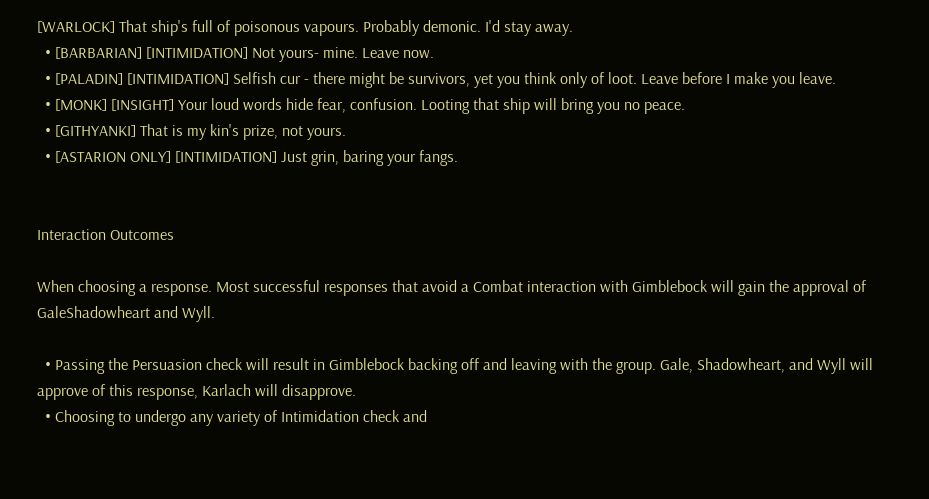[WARLOCK] That ship's full of poisonous vapours. Probably demonic. I'd stay away.
  • [BARBARIAN] [INTIMIDATION] Not yours- mine. Leave now.
  • [PALADIN] [INTIMIDATION] Selfish cur - there might be survivors, yet you think only of loot. Leave before I make you leave.
  • [MONK] [INSIGHT] Your loud words hide fear, confusion. Looting that ship will bring you no peace.
  • [GITHYANKI] That is my kin's prize, not yours.
  • [ASTARION ONLY] [INTIMIDATION] Just grin, baring your fangs.


Interaction Outcomes

When choosing a response. Most successful responses that avoid a Combat interaction with Gimblebock will gain the approval of GaleShadowheart and Wyll.

  • Passing the Persuasion check will result in Gimblebock backing off and leaving with the group. Gale, Shadowheart, and Wyll will approve of this response, Karlach will disapprove.
  • Choosing to undergo any variety of Intimidation check and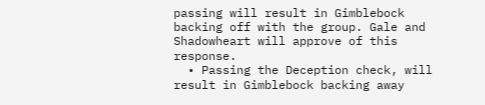passing will result in Gimblebock backing off with the group. Gale and Shadowheart will approve of this response.
  • Passing the Deception check, will result in Gimblebock backing away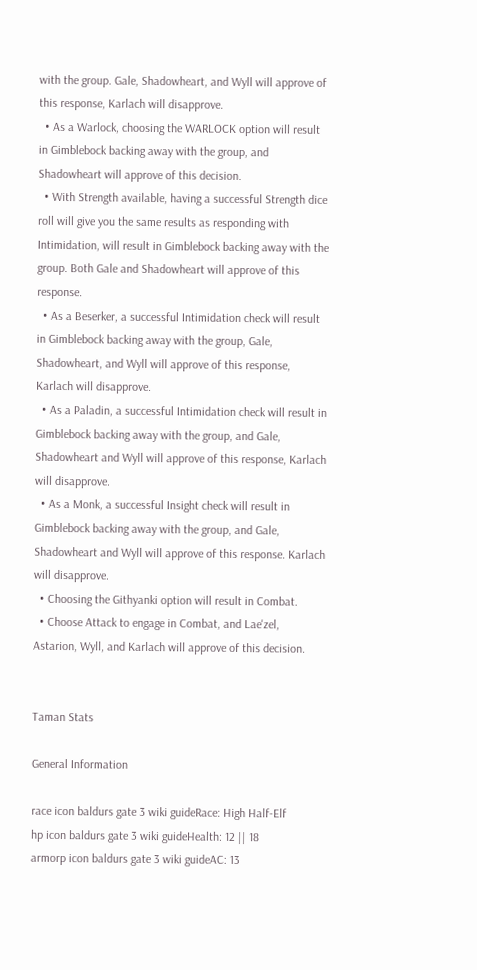with the group. Gale, Shadowheart, and Wyll will approve of this response, Karlach will disapprove.
  • As a Warlock, choosing the WARLOCK option will result in Gimblebock backing away with the group, and Shadowheart will approve of this decision.
  • With Strength available, having a successful Strength dice roll will give you the same results as responding with Intimidation, will result in Gimblebock backing away with the group. Both Gale and Shadowheart will approve of this response.
  • As a Beserker, a successful Intimidation check will result in Gimblebock backing away with the group, Gale, Shadowheart, and Wyll will approve of this response, Karlach will disapprove.
  • As a Paladin, a successful Intimidation check will result in Gimblebock backing away with the group, and Gale, Shadowheart and Wyll will approve of this response, Karlach will disapprove.
  • As a Monk, a successful Insight check will result in Gimblebock backing away with the group, and Gale, Shadowheart and Wyll will approve of this response. Karlach will disapprove.
  • Choosing the Githyanki option will result in Combat.
  • Choose Attack to engage in Combat, and Lae'zel, Astarion, Wyll, and Karlach will approve of this decision.


Taman Stats

General Information

race icon baldurs gate 3 wiki guideRace: High Half-Elf
hp icon baldurs gate 3 wiki guideHealth: 12 || 18
armorp icon baldurs gate 3 wiki guideAC: 13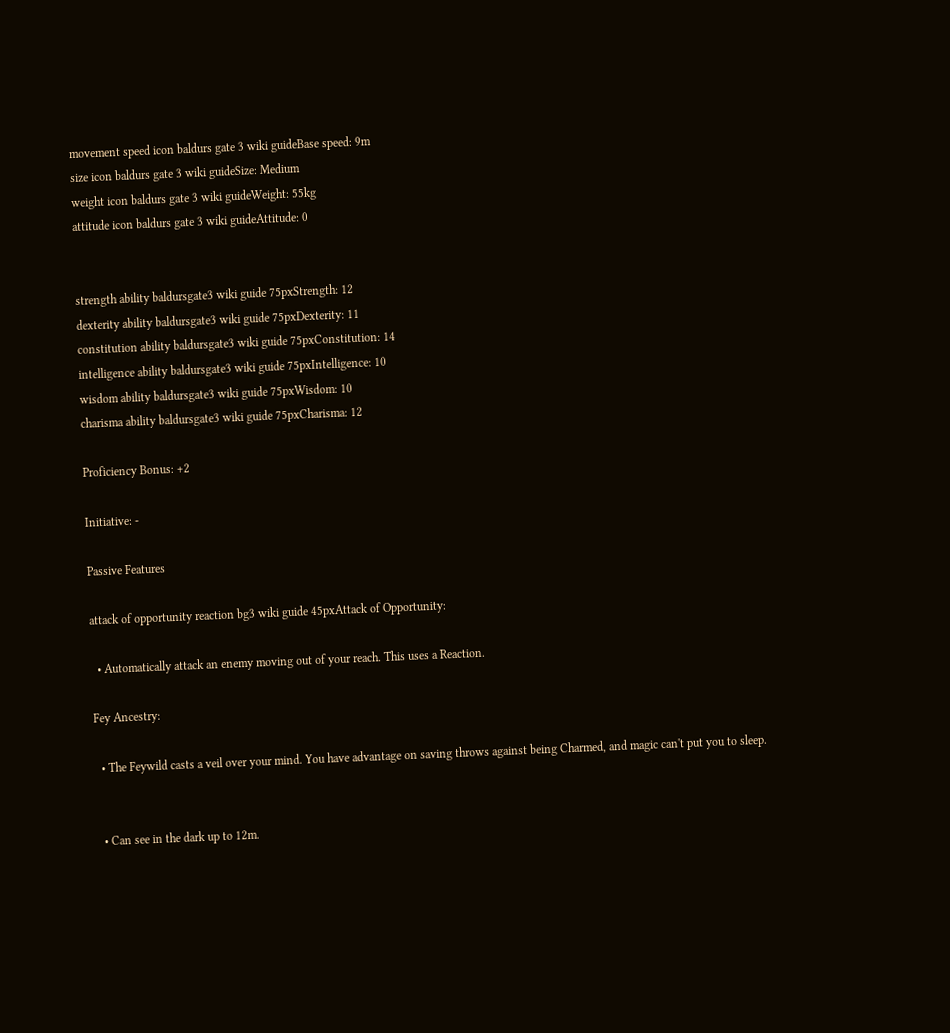movement speed icon baldurs gate 3 wiki guideBase speed: 9m
size icon baldurs gate 3 wiki guideSize: Medium
weight icon baldurs gate 3 wiki guideWeight: 55kg
attitude icon baldurs gate 3 wiki guideAttitude: 0


strength ability baldursgate3 wiki guide 75pxStrength: 12
dexterity ability baldursgate3 wiki guide 75pxDexterity: 11
constitution ability baldursgate3 wiki guide 75pxConstitution: 14
intelligence ability baldursgate3 wiki guide 75pxIntelligence: 10
wisdom ability baldursgate3 wiki guide 75pxWisdom: 10
charisma ability baldursgate3 wiki guide 75pxCharisma: 12

Proficiency Bonus: +2

Initiative: -

Passive Features

attack of opportunity reaction bg3 wiki guide 45pxAttack of Opportunity:

  • Automatically attack an enemy moving out of your reach. This uses a Reaction.

Fey Ancestry:

  • The Feywild casts a veil over your mind. You have advantage on saving throws against being Charmed, and magic can't put you to sleep.


  • Can see in the dark up to 12m.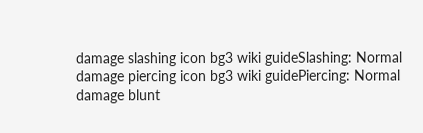damage slashing icon bg3 wiki guideSlashing: Normal
damage piercing icon bg3 wiki guidePiercing: Normal
damage blunt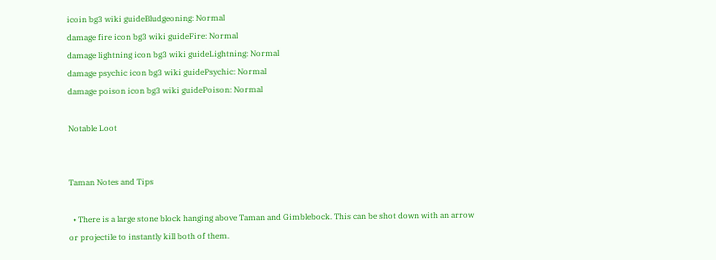icoin bg3 wiki guideBludgeoning: Normal
damage fire icon bg3 wiki guideFire: Normal
damage lightning icon bg3 wiki guideLightning: Normal
damage psychic icon bg3 wiki guidePsychic: Normal
damage poison icon bg3 wiki guidePoison: Normal

Notable Loot


Taman Notes and Tips

  • There is a large stone block hanging above Taman and Gimblebock. This can be shot down with an arrow or projectile to instantly kill both of them.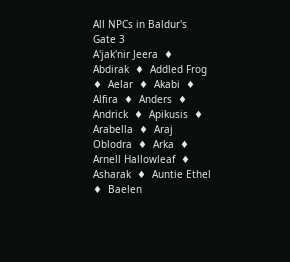All NPCs in Baldur's Gate 3
A'jak'nir Jeera  ♦  Abdirak  ♦  Addled Frog  ♦  Aelar  ♦  Akabi  ♦  Alfira  ♦  Anders  ♦  Andrick  ♦  Apikusis  ♦  Arabella  ♦  Araj Oblodra  ♦  Arka  ♦  Arnell Hallowleaf  ♦  Asharak  ♦  Auntie Ethel  ♦  Baelen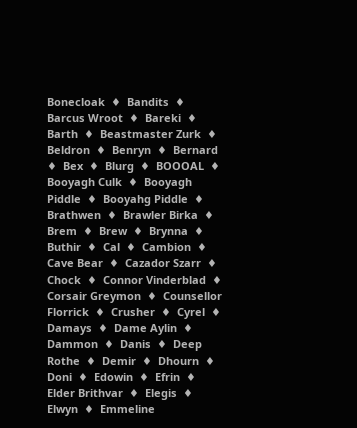Bonecloak  ♦  Bandits  ♦  Barcus Wroot  ♦  Bareki  ♦  Barth  ♦  Beastmaster Zurk  ♦  Beldron  ♦  Benryn  ♦  Bernard  ♦  Bex  ♦  Blurg  ♦  BOOOAL  ♦  Booyagh Culk  ♦  Booyagh Piddle  ♦  Booyahg Piddle  ♦  Brathwen  ♦  Brawler Birka  ♦  Brem  ♦  Brew  ♦  Brynna  ♦  Buthir  ♦  Cal  ♦  Cambion  ♦  Cave Bear  ♦  Cazador Szarr  ♦  Chock  ♦  Connor Vinderblad  ♦  Corsair Greymon  ♦  Counsellor Florrick  ♦  Crusher  ♦  Cyrel  ♦  Damays  ♦  Dame Aylin  ♦  Dammon  ♦  Danis  ♦  Deep Rothe  ♦  Demir  ♦  Dhourn  ♦  Doni  ♦  Edowin  ♦  Efrin  ♦  Elder Brithvar  ♦  Elegis  ♦  Elwyn  ♦  Emmeline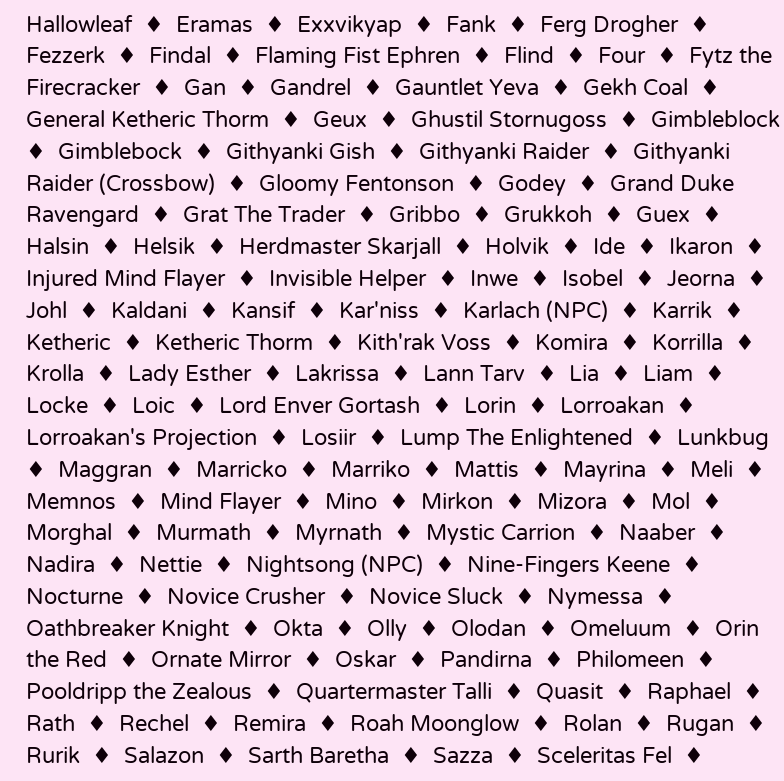Hallowleaf  ♦  Eramas  ♦  Exxvikyap  ♦  Fank  ♦  Ferg Drogher  ♦  Fezzerk  ♦  Findal  ♦  Flaming Fist Ephren  ♦  Flind  ♦  Four  ♦  Fytz the Firecracker  ♦  Gan  ♦  Gandrel  ♦  Gauntlet Yeva  ♦  Gekh Coal  ♦  General Ketheric Thorm  ♦  Geux  ♦  Ghustil Stornugoss  ♦  Gimbleblock  ♦  Gimblebock  ♦  Githyanki Gish  ♦  Githyanki Raider  ♦  Githyanki Raider (Crossbow)  ♦  Gloomy Fentonson  ♦  Godey  ♦  Grand Duke Ravengard  ♦  Grat The Trader  ♦  Gribbo  ♦  Grukkoh  ♦  Guex  ♦  Halsin  ♦  Helsik  ♦  Herdmaster Skarjall  ♦  Holvik  ♦  Ide  ♦  Ikaron  ♦  Injured Mind Flayer  ♦  Invisible Helper  ♦  Inwe  ♦  Isobel  ♦  Jeorna  ♦  Johl  ♦  Kaldani  ♦  Kansif  ♦  Kar'niss  ♦  Karlach (NPC)  ♦  Karrik  ♦  Ketheric  ♦  Ketheric Thorm  ♦  Kith'rak Voss  ♦  Komira  ♦  Korrilla  ♦  Krolla  ♦  Lady Esther  ♦  Lakrissa  ♦  Lann Tarv  ♦  Lia  ♦  Liam  ♦  Locke  ♦  Loic  ♦  Lord Enver Gortash  ♦  Lorin  ♦  Lorroakan  ♦  Lorroakan's Projection  ♦  Losiir  ♦  Lump The Enlightened  ♦  Lunkbug  ♦  Maggran  ♦  Marricko  ♦  Marriko  ♦  Mattis  ♦  Mayrina  ♦  Meli  ♦  Memnos  ♦  Mind Flayer  ♦  Mino  ♦  Mirkon  ♦  Mizora  ♦  Mol  ♦  Morghal  ♦  Murmath  ♦  Myrnath  ♦  Mystic Carrion  ♦  Naaber  ♦  Nadira  ♦  Nettie  ♦  Nightsong (NPC)  ♦  Nine-Fingers Keene  ♦  Nocturne  ♦  Novice Crusher  ♦  Novice Sluck  ♦  Nymessa  ♦  Oathbreaker Knight  ♦  Okta  ♦  Olly  ♦  Olodan  ♦  Omeluum  ♦  Orin the Red  ♦  Ornate Mirror  ♦  Oskar  ♦  Pandirna  ♦  Philomeen  ♦  Pooldripp the Zealous  ♦  Quartermaster Talli  ♦  Quasit  ♦  Raphael  ♦  Rath  ♦  Rechel  ♦  Remira  ♦  Roah Moonglow  ♦  Rolan  ♦  Rugan  ♦  Rurik  ♦  Salazon  ♦  Sarth Baretha  ♦  Sazza  ♦  Sceleritas Fel  ♦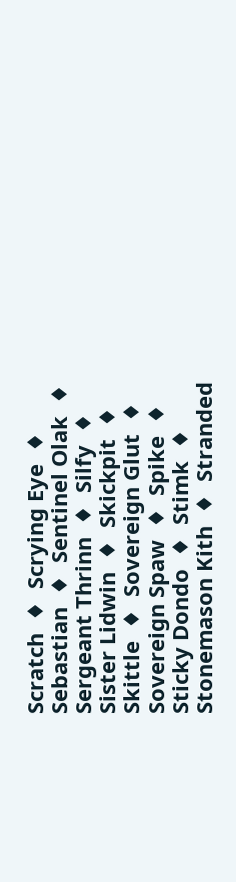Scratch  ♦  Scrying Eye  ♦  Sebastian  ♦  Sentinel Olak  ♦  Sergeant Thrinn  ♦  Silfy  ♦  Sister Lidwin  ♦  Skickpit  ♦  Skittle  ♦  Sovereign Glut  ♦  Sovereign Spaw  ♦  Spike  ♦  Sticky Dondo  ♦  Stimk  ♦  Stonemason Kith  ♦  Stranded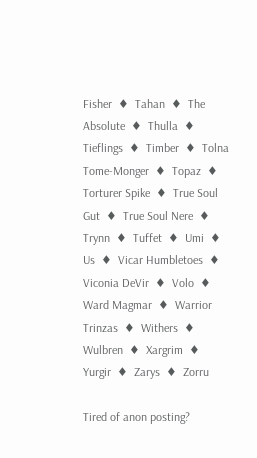Fisher  ♦  Tahan  ♦  The Absolute  ♦  Thulla  ♦  Tieflings  ♦  Timber  ♦  Tolna Tome-Monger  ♦  Topaz  ♦  Torturer Spike  ♦  True Soul Gut  ♦  True Soul Nere  ♦  Trynn  ♦  Tuffet  ♦  Umi  ♦  Us  ♦  Vicar Humbletoes  ♦  Viconia DeVir  ♦  Volo  ♦  Ward Magmar  ♦  Warrior Trinzas  ♦  Withers  ♦  Wulbren  ♦  Xargrim  ♦  Yurgir  ♦  Zarys  ♦  Zorru

Tired of anon posting?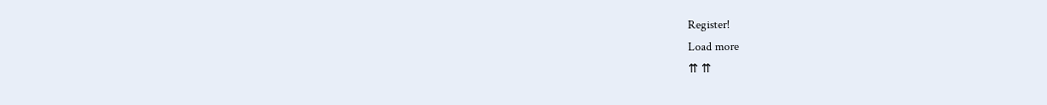Register!
Load more
⇈ ⇈